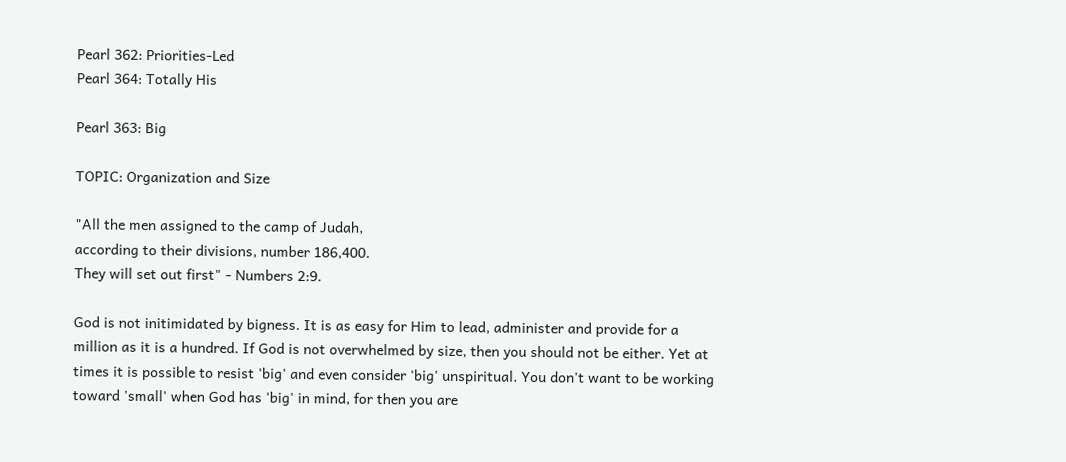Pearl 362: Priorities-Led
Pearl 364: Totally His

Pearl 363: Big

TOPIC: Organization and Size

"All the men assigned to the camp of Judah,
according to their divisions, number 186,400.
They will set out first" - Numbers 2:9.

God is not initimidated by bigness. It is as easy for Him to lead, administer and provide for a million as it is a hundred. If God is not overwhelmed by size, then you should not be either. Yet at times it is possible to resist 'big' and even consider 'big' unspiritual. You don't want to be working toward 'small' when God has 'big' in mind, for then you are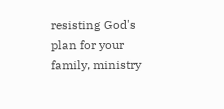resisting God's plan for your family, ministry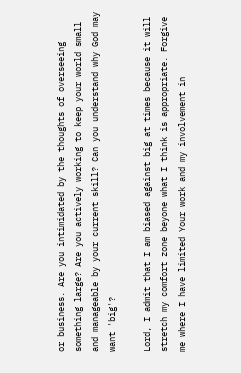or business. Are you intimidated by the thoughts of overseeing something large? Are you actively working to keep your world small and manageable by your current skill? Can you understand why God may want 'big'?

Lord, I admit that I am biased against big at times because it will stretch my comfort zone beyone what I think is appropriate. Forgive me where I have limited Your work and my involvement in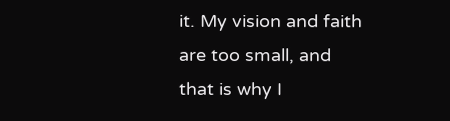it. My vision and faith are too small, and that is why I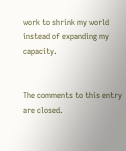work to shrink my world instead of expanding my capacity.


The comments to this entry are closed.